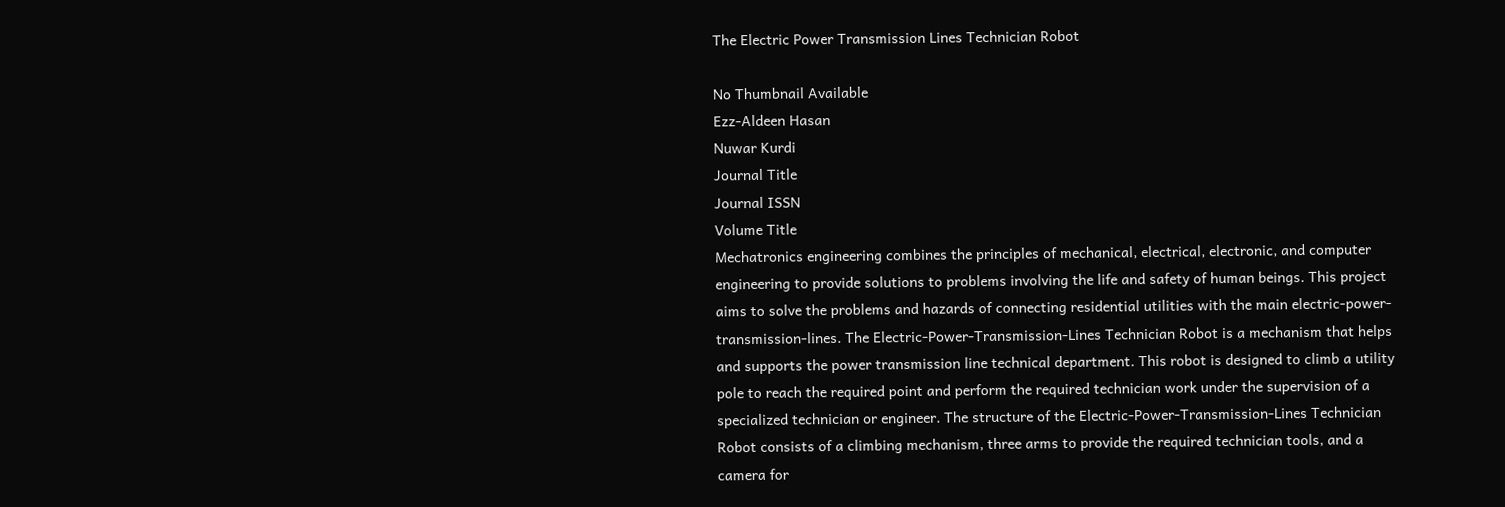The Electric Power Transmission Lines Technician Robot

No Thumbnail Available
Ezz-Aldeen Hasan
Nuwar Kurdi
Journal Title
Journal ISSN
Volume Title
Mechatronics engineering combines the principles of mechanical, electrical, electronic, and computer engineering to provide solutions to problems involving the life and safety of human beings. This project aims to solve the problems and hazards of connecting residential utilities with the main electric-power-transmission-lines. The Electric-Power-Transmission-Lines Technician Robot is a mechanism that helps and supports the power transmission line technical department. This robot is designed to climb a utility pole to reach the required point and perform the required technician work under the supervision of a specialized technician or engineer. The structure of the Electric-Power-Transmission-Lines Technician Robot consists of a climbing mechanism, three arms to provide the required technician tools, and a camera for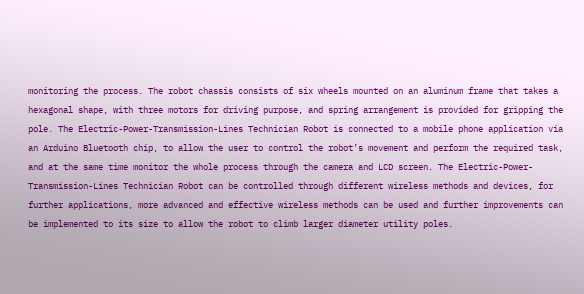monitoring the process. The robot chassis consists of six wheels mounted on an aluminum frame that takes a hexagonal shape, with three motors for driving purpose, and spring arrangement is provided for gripping the pole. The Electric-Power-Transmission-Lines Technician Robot is connected to a mobile phone application via an Arduino Bluetooth chip, to allow the user to control the robot’s movement and perform the required task, and at the same time monitor the whole process through the camera and LCD screen. The Electric-Power-Transmission-Lines Technician Robot can be controlled through different wireless methods and devices, for further applications, more advanced and effective wireless methods can be used and further improvements can be implemented to its size to allow the robot to climb larger diameter utility poles.